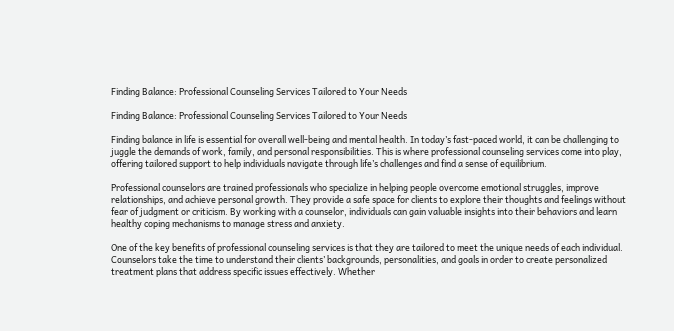Finding Balance: Professional Counseling Services Tailored to Your Needs

Finding Balance: Professional Counseling Services Tailored to Your Needs

Finding balance in life is essential for overall well-being and mental health. In today’s fast-paced world, it can be challenging to juggle the demands of work, family, and personal responsibilities. This is where professional counseling services come into play, offering tailored support to help individuals navigate through life’s challenges and find a sense of equilibrium.

Professional counselors are trained professionals who specialize in helping people overcome emotional struggles, improve relationships, and achieve personal growth. They provide a safe space for clients to explore their thoughts and feelings without fear of judgment or criticism. By working with a counselor, individuals can gain valuable insights into their behaviors and learn healthy coping mechanisms to manage stress and anxiety.

One of the key benefits of professional counseling services is that they are tailored to meet the unique needs of each individual. Counselors take the time to understand their clients’ backgrounds, personalities, and goals in order to create personalized treatment plans that address specific issues effectively. Whether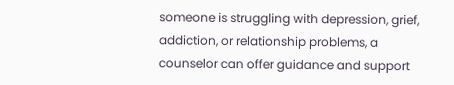someone is struggling with depression, grief, addiction, or relationship problems, a counselor can offer guidance and support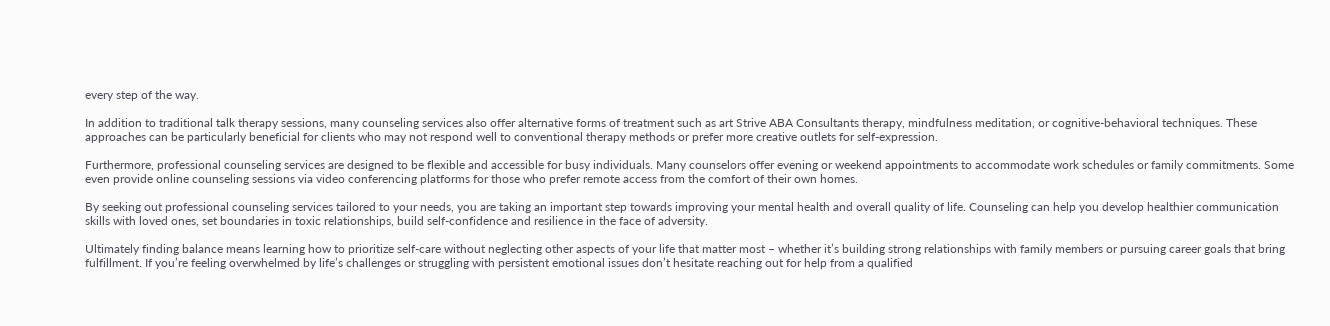every step of the way.

In addition to traditional talk therapy sessions, many counseling services also offer alternative forms of treatment such as art Strive ABA Consultants therapy, mindfulness meditation, or cognitive-behavioral techniques. These approaches can be particularly beneficial for clients who may not respond well to conventional therapy methods or prefer more creative outlets for self-expression.

Furthermore, professional counseling services are designed to be flexible and accessible for busy individuals. Many counselors offer evening or weekend appointments to accommodate work schedules or family commitments. Some even provide online counseling sessions via video conferencing platforms for those who prefer remote access from the comfort of their own homes.

By seeking out professional counseling services tailored to your needs, you are taking an important step towards improving your mental health and overall quality of life. Counseling can help you develop healthier communication skills with loved ones, set boundaries in toxic relationships, build self-confidence and resilience in the face of adversity.

Ultimately finding balance means learning how to prioritize self-care without neglecting other aspects of your life that matter most – whether it’s building strong relationships with family members or pursuing career goals that bring fulfillment. If you’re feeling overwhelmed by life’s challenges or struggling with persistent emotional issues don’t hesitate reaching out for help from a qualified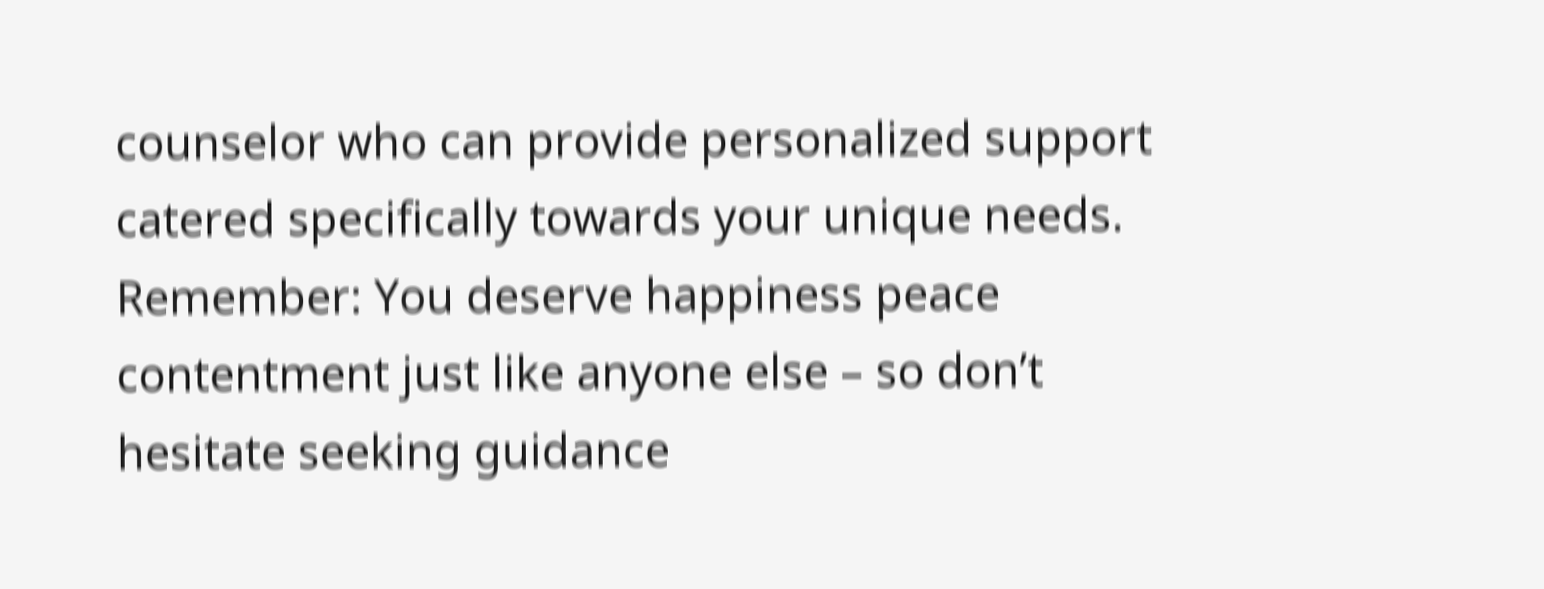counselor who can provide personalized support catered specifically towards your unique needs. Remember: You deserve happiness peace contentment just like anyone else – so don’t hesitate seeking guidance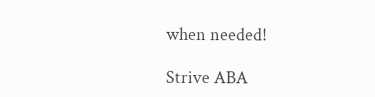when needed!

Strive ABA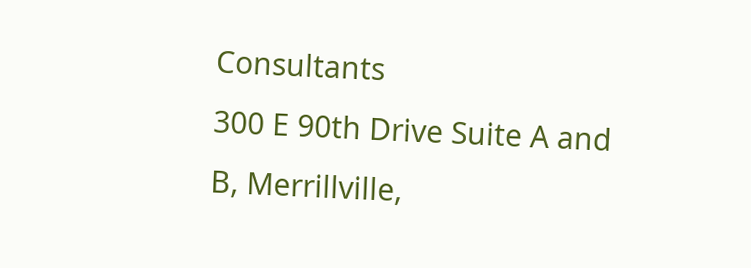Consultants
300 E 90th Drive Suite A and B, Merrillville,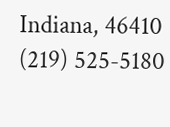Indiana, 46410
(219) 525-5180